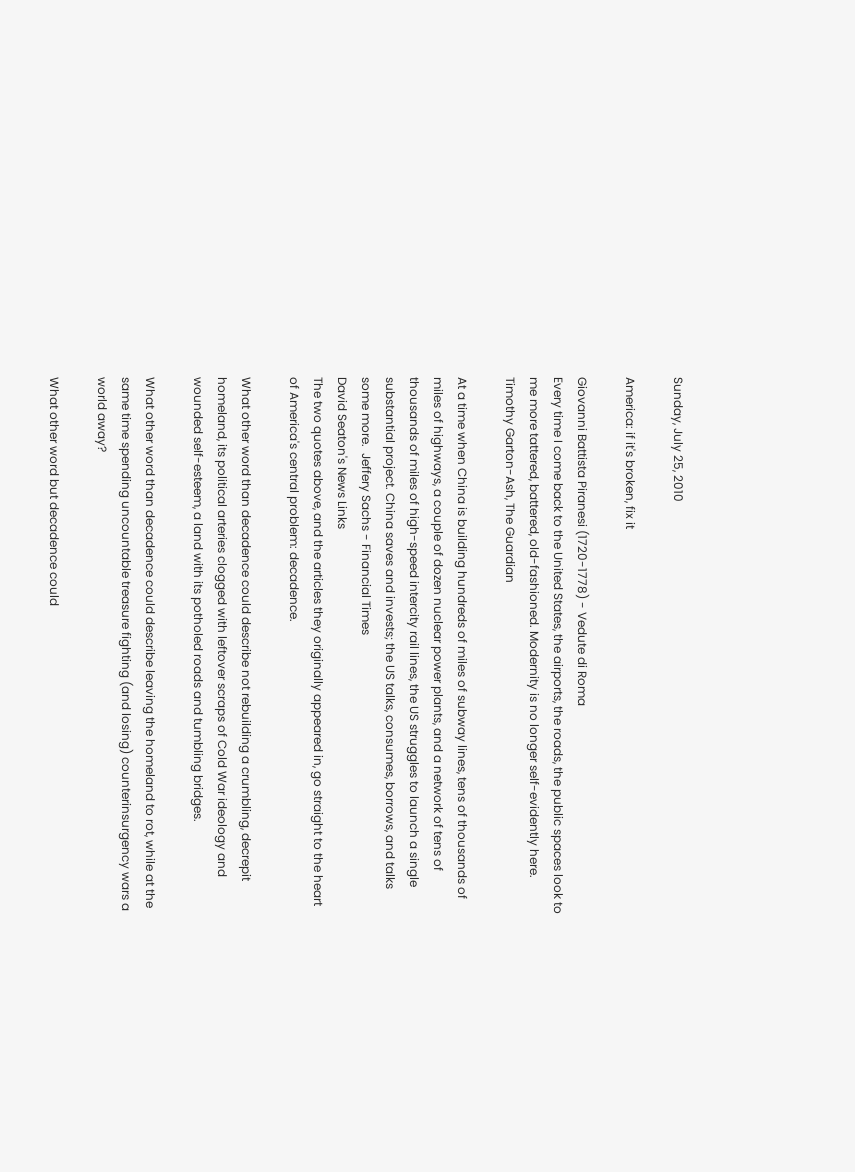Sunday, July 25, 2010

America: if it's broken, fix it

Giovanni Battista Piranesi (1720-1778) - Vedute di Roma
Every time I come back to the United States, the airports, the roads, the public spaces look to me more tattered, battered, old-fashioned. Modernity is no longer self-evidently here. Timothy Garton-Ash, The Guardian

At a time when China is building hundreds of miles of subway lines, tens of thousands of miles of highways, a couple of dozen nuclear power plants, and a network of tens of thousands of miles of high-speed intercity rail lines, the US struggles to launch a single substantial project. China saves and invests; the US talks, consumes, borrows, and talks some more.  Jeffery Sachs - Financial Times
David Seaton's News Links
The two quotes above, and the articles they originally appeared in, go straight to the heart of America's central problem: decadence.

What other word than decadence could describe not rebuilding a crumbling, decrepit homeland, its political arteries clogged with leftover scraps of Cold War ideology and wounded self-esteem, a land with its potholed roads and tumbling bridges.

What other word than decadence could describe leaving the homeland to rot, while at the same time spending uncountable treasure fighting (and losing) counterinsurgency wars a world away?

What other word but decadence could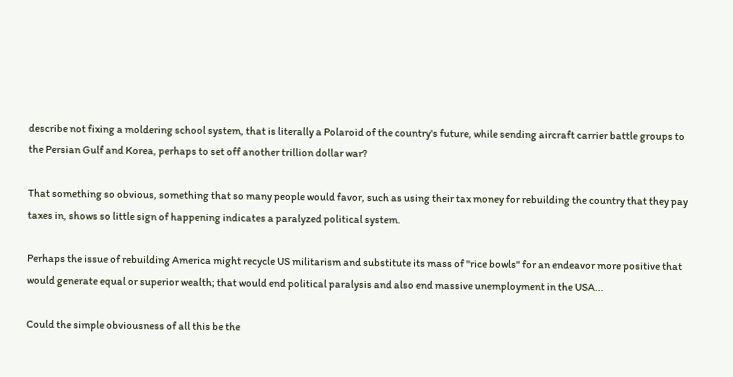describe not fixing a moldering school system, that is literally a Polaroid of the country's future, while sending aircraft carrier battle groups to the Persian Gulf and Korea, perhaps to set off another trillion dollar war?

That something so obvious, something that so many people would favor, such as using their tax money for rebuilding the country that they pay taxes in, shows so little sign of happening indicates a paralyzed political system.

Perhaps the issue of rebuilding America might recycle US militarism and substitute its mass of "rice bowls" for an endeavor more positive that would generate equal or superior wealth; that would end political paralysis and also end massive unemployment in the USA...

Could the simple obviousness of all this be the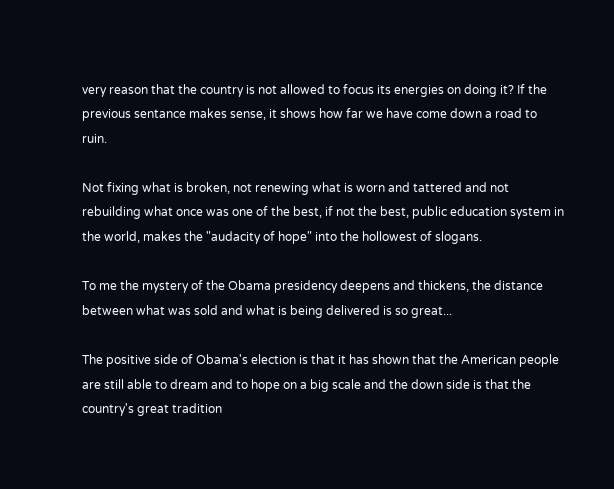very reason that the country is not allowed to focus its energies on doing it? If the previous sentance makes sense, it shows how far we have come down a road to ruin.

Not fixing what is broken, not renewing what is worn and tattered and not rebuilding what once was one of the best, if not the best, public education system in the world, makes the "audacity of hope" into the hollowest of slogans.

To me the mystery of the Obama presidency deepens and thickens, the distance between what was sold and what is being delivered is so great...

The positive side of Obama's election is that it has shown that the American people are still able to dream and to hope on a big scale and the down side is that the country's great tradition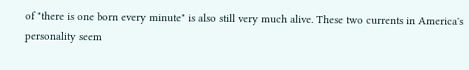of "there is one born every minute" is also still very much alive. These two currents in America's personality seem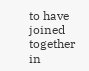to have joined together in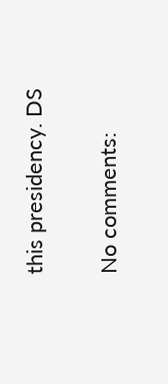this presidency. DS

No comments: